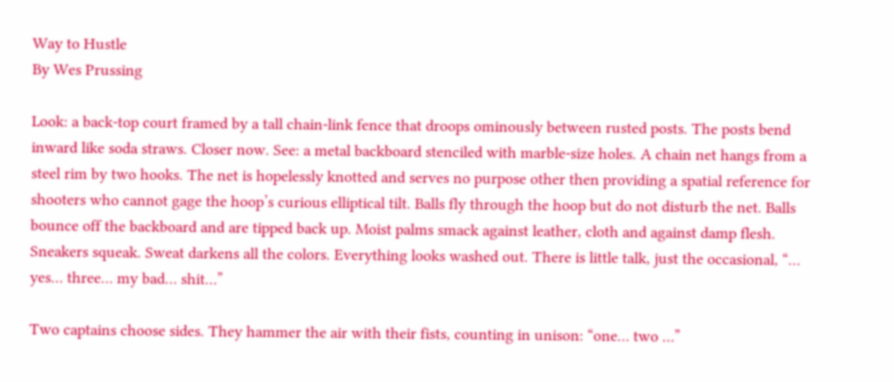Way to Hustle
By Wes Prussing

Look: a back-top court framed by a tall chain-link fence that droops ominously between rusted posts. The posts bend inward like soda straws. Closer now. See: a metal backboard stenciled with marble-size holes. A chain net hangs from a steel rim by two hooks. The net is hopelessly knotted and serves no purpose other then providing a spatial reference for shooters who cannot gage the hoop’s curious elliptical tilt. Balls fly through the hoop but do not disturb the net. Balls bounce off the backboard and are tipped back up. Moist palms smack against leather, cloth and against damp flesh. Sneakers squeak. Sweat darkens all the colors. Everything looks washed out. There is little talk, just the occasional, “… yes… three… my bad… shit…”

Two captains choose sides. They hammer the air with their fists, counting in unison: “one… two …”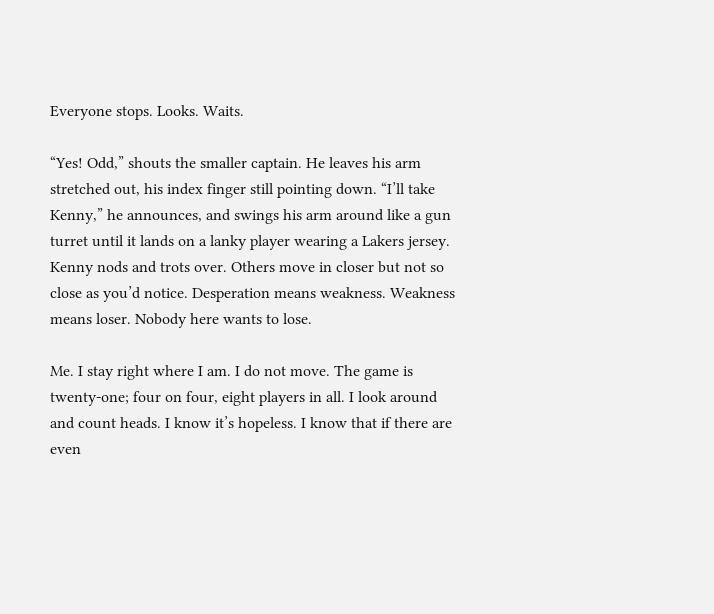Everyone stops. Looks. Waits.

“Yes! Odd,” shouts the smaller captain. He leaves his arm stretched out, his index finger still pointing down. “I’ll take Kenny,” he announces, and swings his arm around like a gun turret until it lands on a lanky player wearing a Lakers jersey. Kenny nods and trots over. Others move in closer but not so close as you’d notice. Desperation means weakness. Weakness means loser. Nobody here wants to lose.

Me. I stay right where I am. I do not move. The game is twenty-one; four on four, eight players in all. I look around and count heads. I know it’s hopeless. I know that if there are even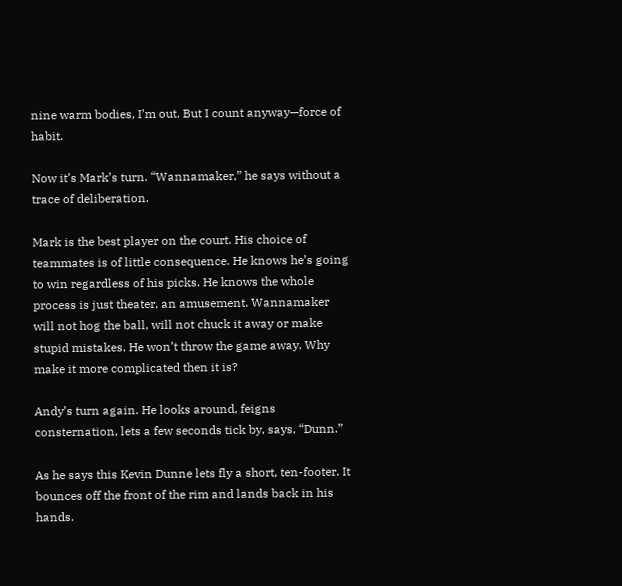nine warm bodies, I’m out. But I count anyway—force of habit.

Now it’s Mark’s turn. “Wannamaker,” he says without a trace of deliberation.

Mark is the best player on the court. His choice of teammates is of little consequence. He knows he’s going to win regardless of his picks. He knows the whole process is just theater, an amusement. Wannamaker will not hog the ball, will not chuck it away or make stupid mistakes. He won’t throw the game away. Why make it more complicated then it is?

Andy’s turn again. He looks around, feigns consternation, lets a few seconds tick by, says, “Dunn.”

As he says this Kevin Dunne lets fly a short, ten-footer. It bounces off the front of the rim and lands back in his hands.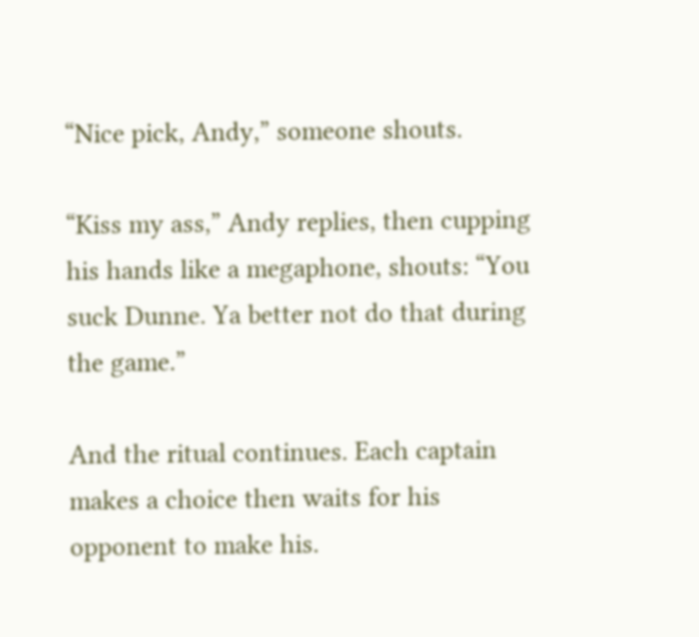“Nice pick, Andy,” someone shouts.

“Kiss my ass,” Andy replies, then cupping his hands like a megaphone, shouts: “You suck Dunne. Ya better not do that during the game.”

And the ritual continues. Each captain makes a choice then waits for his opponent to make his.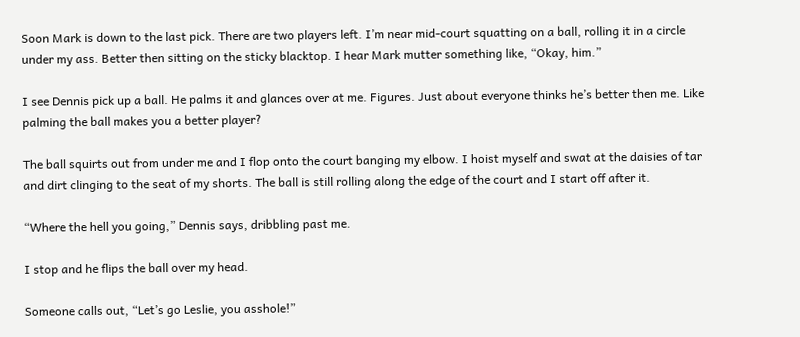Soon Mark is down to the last pick. There are two players left. I’m near mid-court squatting on a ball, rolling it in a circle under my ass. Better then sitting on the sticky blacktop. I hear Mark mutter something like, “Okay, him.”

I see Dennis pick up a ball. He palms it and glances over at me. Figures. Just about everyone thinks he’s better then me. Like palming the ball makes you a better player?

The ball squirts out from under me and I flop onto the court banging my elbow. I hoist myself and swat at the daisies of tar and dirt clinging to the seat of my shorts. The ball is still rolling along the edge of the court and I start off after it.

“Where the hell you going,” Dennis says, dribbling past me.

I stop and he flips the ball over my head.

Someone calls out, “Let’s go Leslie, you asshole!”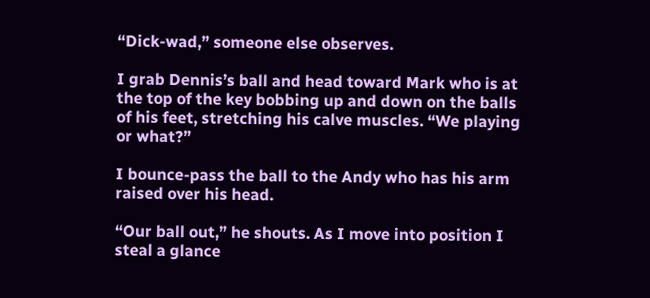“Dick-wad,” someone else observes.

I grab Dennis’s ball and head toward Mark who is at the top of the key bobbing up and down on the balls of his feet, stretching his calve muscles. “We playing or what?”

I bounce-pass the ball to the Andy who has his arm raised over his head.

“Our ball out,” he shouts. As I move into position I steal a glance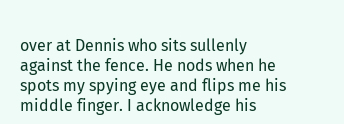over at Dennis who sits sullenly against the fence. He nods when he spots my spying eye and flips me his middle finger. I acknowledge his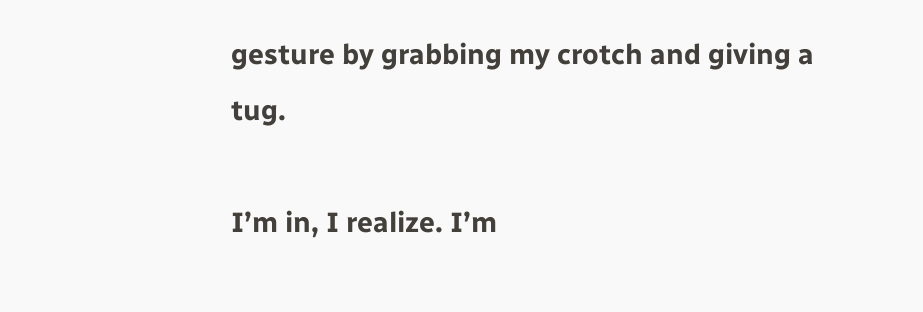gesture by grabbing my crotch and giving a tug.

I’m in, I realize. I’m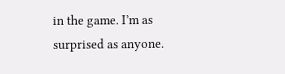in the game. I’m as surprised as anyone.